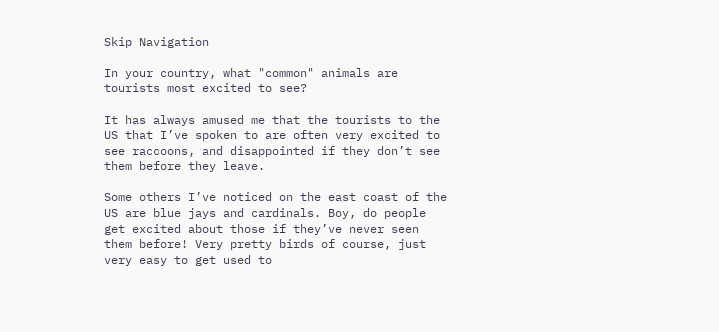Skip Navigation

In your country, what "common" animals are tourists most excited to see?

It has always amused me that the tourists to the US that I’ve spoken to are often very excited to see raccoons, and disappointed if they don’t see them before they leave.

Some others I’ve noticed on the east coast of the US are blue jays and cardinals. Boy, do people get excited about those if they’ve never seen them before! Very pretty birds of course, just very easy to get used to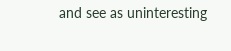and see as uninteresting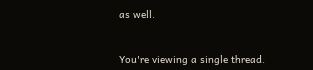as well.


You're viewing a single thread.